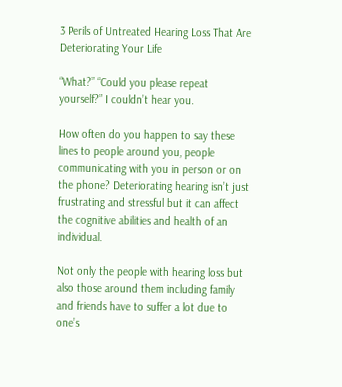3 Perils of Untreated Hearing Loss That Are Deteriorating Your Life

“What?” “Could you please repeat yourself?” I couldn’t hear you.

How often do you happen to say these lines to people around you, people communicating with you in person or on the phone? Deteriorating hearing isn’t just frustrating and stressful but it can affect the cognitive abilities and health of an individual.

Not only the people with hearing loss but also those around them including family and friends have to suffer a lot due to one’s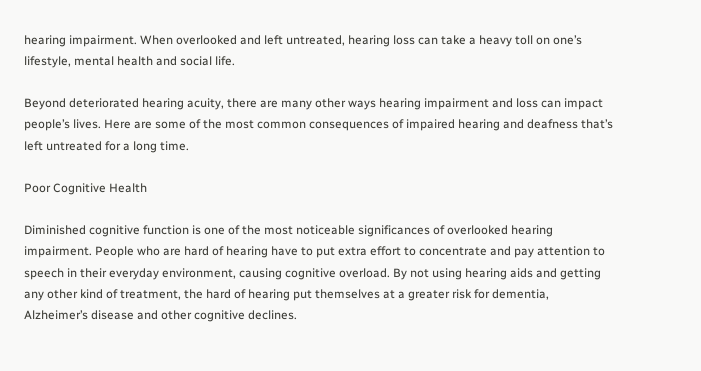hearing impairment. When overlooked and left untreated, hearing loss can take a heavy toll on one’s lifestyle, mental health and social life.

Beyond deteriorated hearing acuity, there are many other ways hearing impairment and loss can impact people’s lives. Here are some of the most common consequences of impaired hearing and deafness that’s left untreated for a long time.

Poor Cognitive Health

Diminished cognitive function is one of the most noticeable significances of overlooked hearing impairment. People who are hard of hearing have to put extra effort to concentrate and pay attention to speech in their everyday environment, causing cognitive overload. By not using hearing aids and getting any other kind of treatment, the hard of hearing put themselves at a greater risk for dementia, Alzheimer’s disease and other cognitive declines.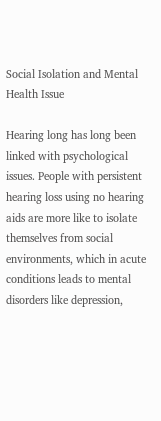Social Isolation and Mental Health Issue

Hearing long has long been linked with psychological issues. People with persistent hearing loss using no hearing aids are more like to isolate themselves from social environments, which in acute conditions leads to mental disorders like depression,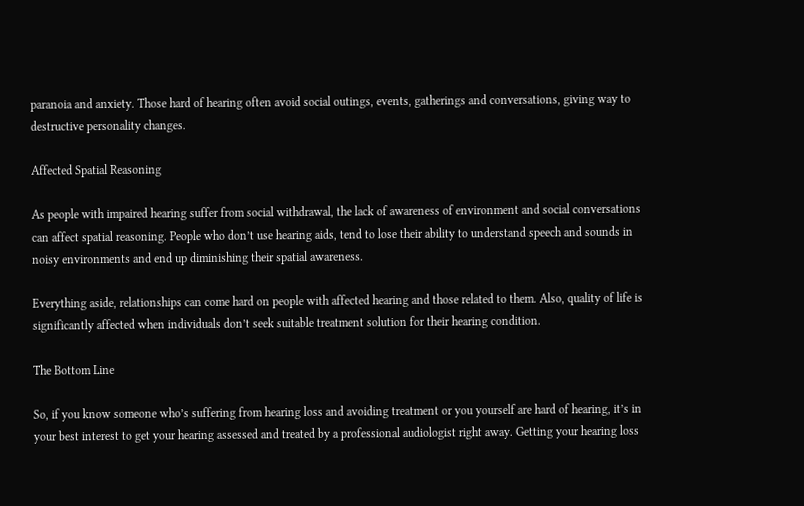paranoia and anxiety. Those hard of hearing often avoid social outings, events, gatherings and conversations, giving way to destructive personality changes.

Affected Spatial Reasoning

As people with impaired hearing suffer from social withdrawal, the lack of awareness of environment and social conversations can affect spatial reasoning. People who don’t use hearing aids, tend to lose their ability to understand speech and sounds in noisy environments and end up diminishing their spatial awareness.

Everything aside, relationships can come hard on people with affected hearing and those related to them. Also, quality of life is significantly affected when individuals don’t seek suitable treatment solution for their hearing condition.

The Bottom Line

So, if you know someone who’s suffering from hearing loss and avoiding treatment or you yourself are hard of hearing, it’s in your best interest to get your hearing assessed and treated by a professional audiologist right away. Getting your hearing loss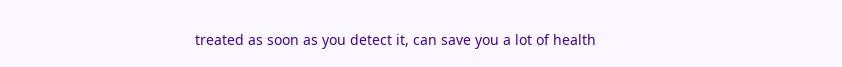treated as soon as you detect it, can save you a lot of health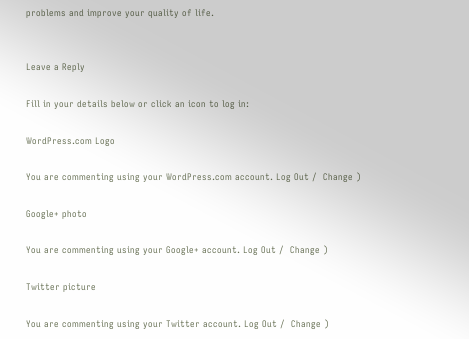problems and improve your quality of life.


Leave a Reply

Fill in your details below or click an icon to log in:

WordPress.com Logo

You are commenting using your WordPress.com account. Log Out /  Change )

Google+ photo

You are commenting using your Google+ account. Log Out /  Change )

Twitter picture

You are commenting using your Twitter account. Log Out /  Change )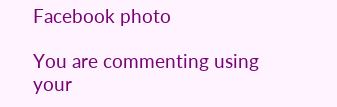Facebook photo

You are commenting using your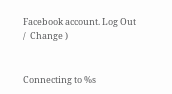Facebook account. Log Out /  Change )


Connecting to %s